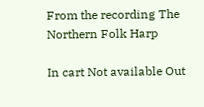From the recording The Northern Folk Harp

In cart Not available Out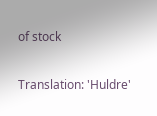of stock

Translation: 'Huldre'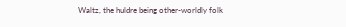Waltz, the huldre being other-worldly folk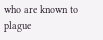who are known to plague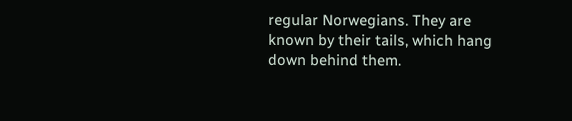regular Norwegians. They are known by their tails, which hang down behind them.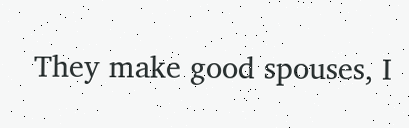They make good spouses, I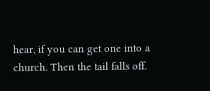hear, if you can get one into a church. Then the tail falls off.